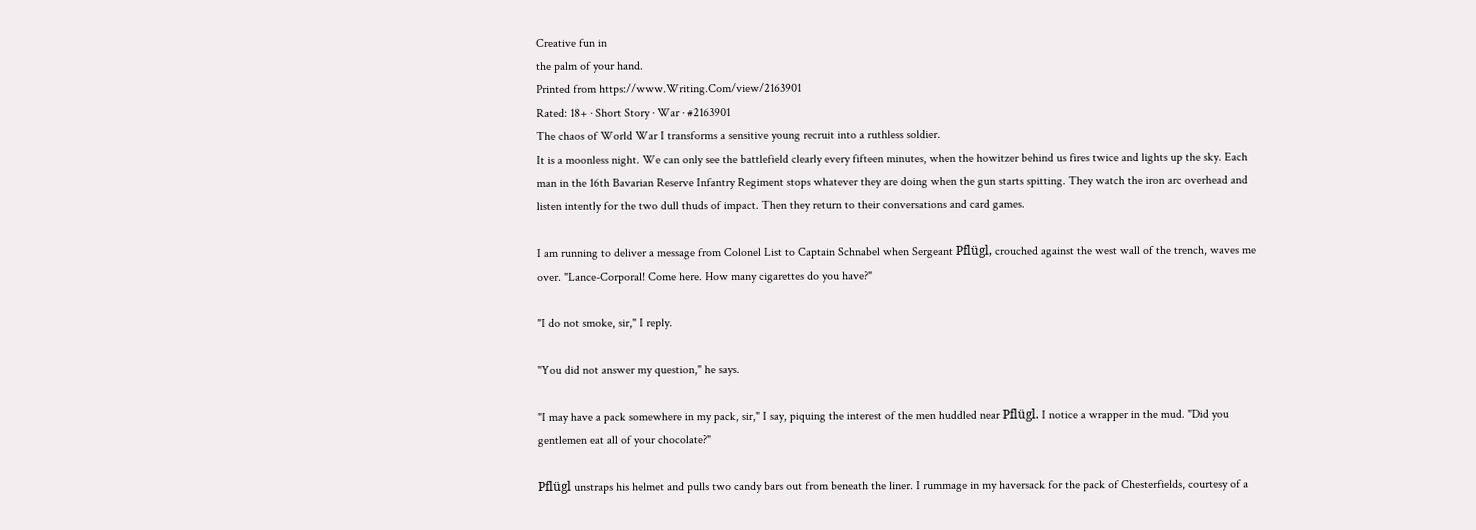Creative fun in
the palm of your hand.
Printed from https://www.Writing.Com/view/2163901
Rated: 18+ · Short Story · War · #2163901
The chaos of World War I transforms a sensitive young recruit into a ruthless soldier.
It is a moonless night. We can only see the battlefield clearly every fifteen minutes, when the howitzer behind us fires twice and lights up the sky. Each man in the 16th Bavarian Reserve Infantry Regiment stops whatever they are doing when the gun starts spitting. They watch the iron arc overhead and listen intently for the two dull thuds of impact. Then they return to their conversations and card games.

I am running to deliver a message from Colonel List to Captain Schnabel when Sergeant Pflügl, crouched against the west wall of the trench, waves me over. "Lance-Corporal! Come here. How many cigarettes do you have?"

"I do not smoke, sir," I reply.

"You did not answer my question," he says.

"I may have a pack somewhere in my pack, sir," I say, piquing the interest of the men huddled near Pflügl. I notice a wrapper in the mud. "Did you gentlemen eat all of your chocolate?"

Pflügl unstraps his helmet and pulls two candy bars out from beneath the liner. I rummage in my haversack for the pack of Chesterfields, courtesy of a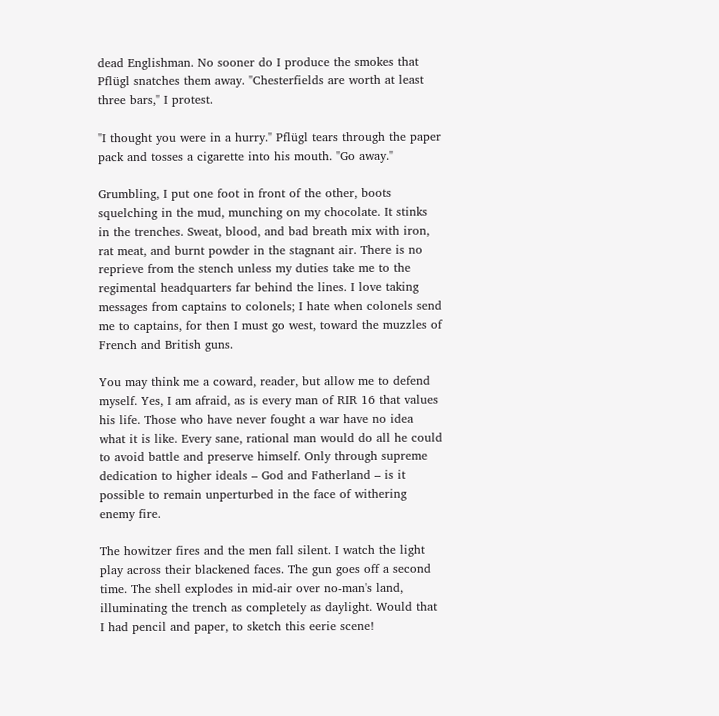dead Englishman. No sooner do I produce the smokes that Pflügl snatches them away. "Chesterfields are worth at least three bars," I protest.

"I thought you were in a hurry." Pflügl tears through the paper pack and tosses a cigarette into his mouth. "Go away."

Grumbling, I put one foot in front of the other, boots squelching in the mud, munching on my chocolate. It stinks in the trenches. Sweat, blood, and bad breath mix with iron, rat meat, and burnt powder in the stagnant air. There is no reprieve from the stench unless my duties take me to the regimental headquarters far behind the lines. I love taking messages from captains to colonels; I hate when colonels send me to captains, for then I must go west, toward the muzzles of French and British guns.

You may think me a coward, reader, but allow me to defend myself. Yes, I am afraid, as is every man of RIR 16 that values his life. Those who have never fought a war have no idea what it is like. Every sane, rational man would do all he could to avoid battle and preserve himself. Only through supreme dedication to higher ideals – God and Fatherland – is it possible to remain unperturbed in the face of withering enemy fire.

The howitzer fires and the men fall silent. I watch the light play across their blackened faces. The gun goes off a second time. The shell explodes in mid-air over no-man's land, illuminating the trench as completely as daylight. Would that I had pencil and paper, to sketch this eerie scene!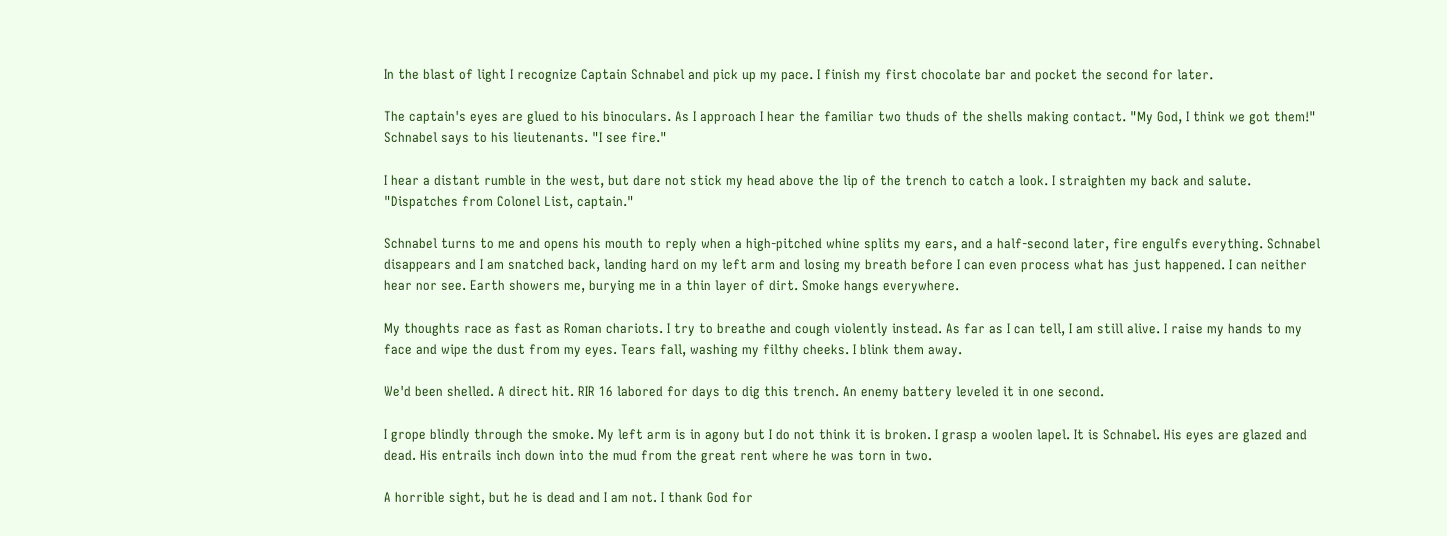In the blast of light I recognize Captain Schnabel and pick up my pace. I finish my first chocolate bar and pocket the second for later.

The captain's eyes are glued to his binoculars. As I approach I hear the familiar two thuds of the shells making contact. "My God, I think we got them!" Schnabel says to his lieutenants. "I see fire."

I hear a distant rumble in the west, but dare not stick my head above the lip of the trench to catch a look. I straighten my back and salute. "Dispatches from Colonel List, captain."

Schnabel turns to me and opens his mouth to reply when a high-pitched whine splits my ears, and a half-second later, fire engulfs everything. Schnabel disappears and I am snatched back, landing hard on my left arm and losing my breath before I can even process what has just happened. I can neither hear nor see. Earth showers me, burying me in a thin layer of dirt. Smoke hangs everywhere.

My thoughts race as fast as Roman chariots. I try to breathe and cough violently instead. As far as I can tell, I am still alive. I raise my hands to my face and wipe the dust from my eyes. Tears fall, washing my filthy cheeks. I blink them away.

We'd been shelled. A direct hit. RIR 16 labored for days to dig this trench. An enemy battery leveled it in one second.

I grope blindly through the smoke. My left arm is in agony but I do not think it is broken. I grasp a woolen lapel. It is Schnabel. His eyes are glazed and dead. His entrails inch down into the mud from the great rent where he was torn in two.

A horrible sight, but he is dead and I am not. I thank God for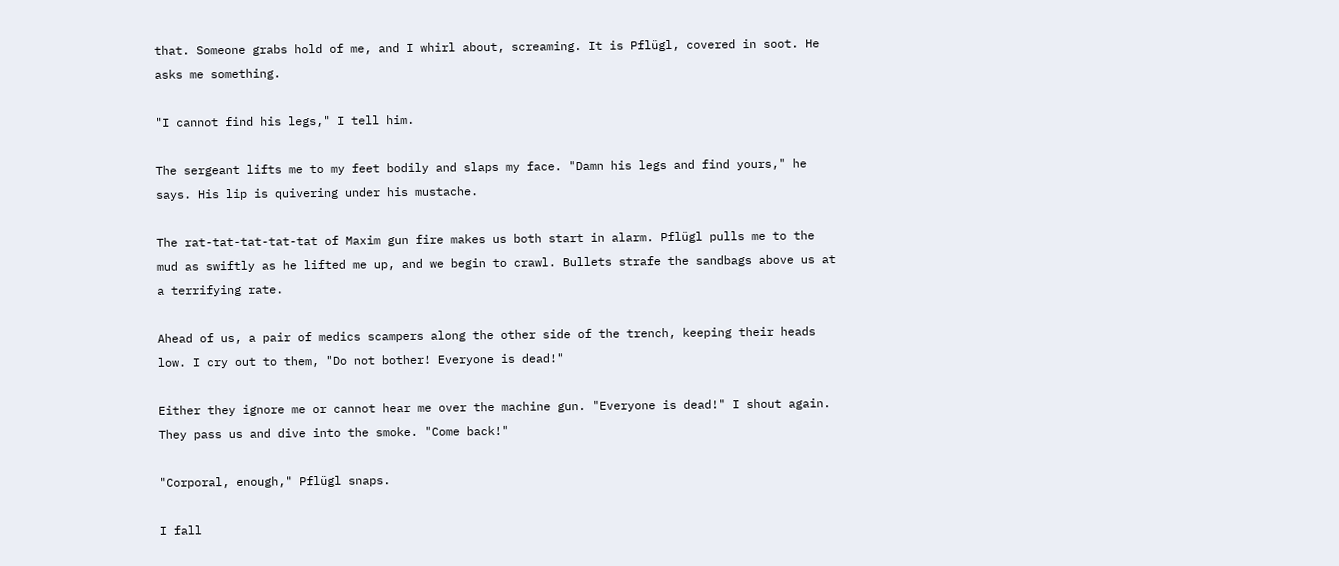that. Someone grabs hold of me, and I whirl about, screaming. It is Pflügl, covered in soot. He asks me something.

"I cannot find his legs," I tell him.

The sergeant lifts me to my feet bodily and slaps my face. "Damn his legs and find yours," he says. His lip is quivering under his mustache.

The rat-tat-tat-tat-tat of Maxim gun fire makes us both start in alarm. Pflügl pulls me to the mud as swiftly as he lifted me up, and we begin to crawl. Bullets strafe the sandbags above us at a terrifying rate.

Ahead of us, a pair of medics scampers along the other side of the trench, keeping their heads low. I cry out to them, "Do not bother! Everyone is dead!"

Either they ignore me or cannot hear me over the machine gun. "Everyone is dead!" I shout again. They pass us and dive into the smoke. "Come back!"

"Corporal, enough," Pflügl snaps.

I fall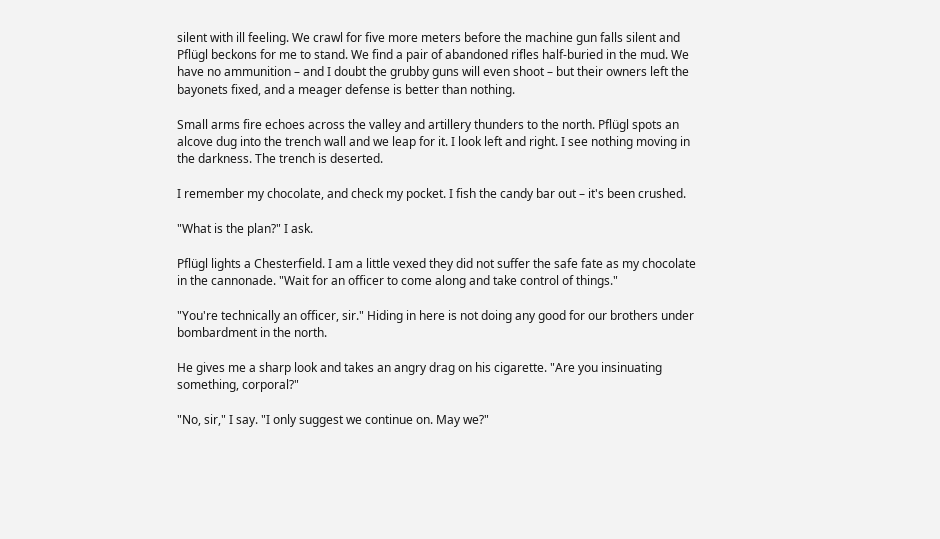silent with ill feeling. We crawl for five more meters before the machine gun falls silent and Pflügl beckons for me to stand. We find a pair of abandoned rifles half-buried in the mud. We have no ammunition – and I doubt the grubby guns will even shoot – but their owners left the bayonets fixed, and a meager defense is better than nothing.

Small arms fire echoes across the valley and artillery thunders to the north. Pflügl spots an alcove dug into the trench wall and we leap for it. I look left and right. I see nothing moving in the darkness. The trench is deserted.

I remember my chocolate, and check my pocket. I fish the candy bar out – it's been crushed.

"What is the plan?" I ask.

Pflügl lights a Chesterfield. I am a little vexed they did not suffer the safe fate as my chocolate in the cannonade. "Wait for an officer to come along and take control of things."

"You're technically an officer, sir." Hiding in here is not doing any good for our brothers under bombardment in the north.

He gives me a sharp look and takes an angry drag on his cigarette. "Are you insinuating something, corporal?"

"No, sir," I say. "I only suggest we continue on. May we?"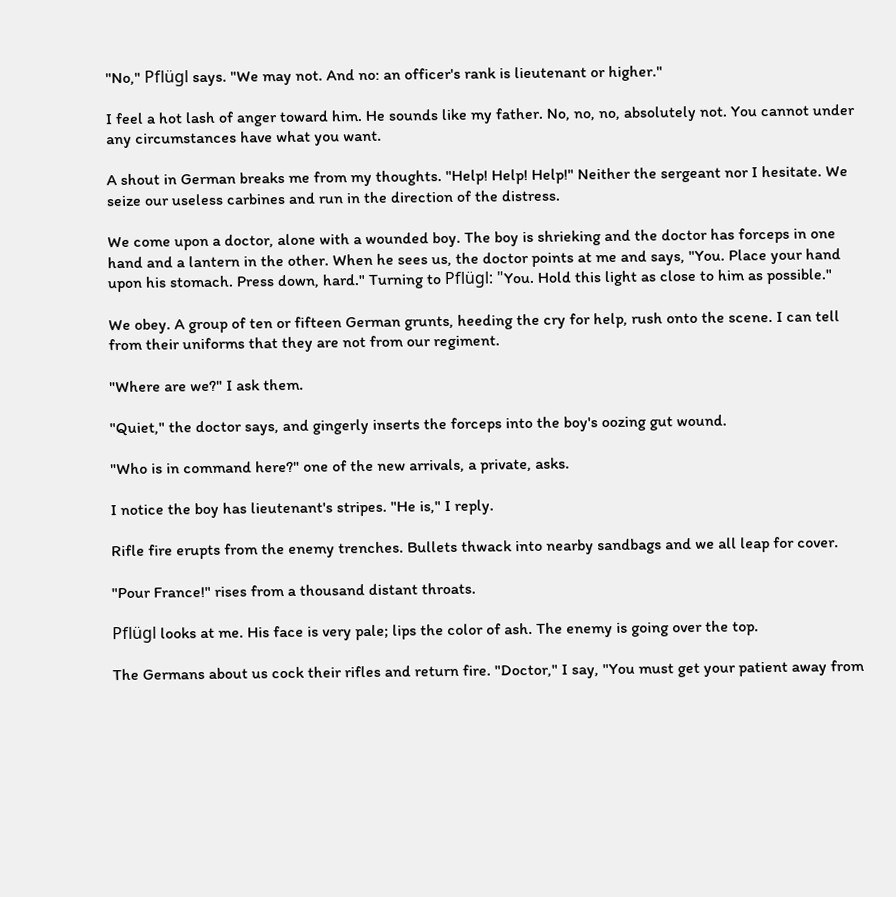"No," Pflügl says. "We may not. And no: an officer's rank is lieutenant or higher."

I feel a hot lash of anger toward him. He sounds like my father. No, no, no, absolutely not. You cannot under any circumstances have what you want.

A shout in German breaks me from my thoughts. "Help! Help! Help!" Neither the sergeant nor I hesitate. We seize our useless carbines and run in the direction of the distress.

We come upon a doctor, alone with a wounded boy. The boy is shrieking and the doctor has forceps in one hand and a lantern in the other. When he sees us, the doctor points at me and says, "You. Place your hand upon his stomach. Press down, hard." Turning to Pflügl: "You. Hold this light as close to him as possible."

We obey. A group of ten or fifteen German grunts, heeding the cry for help, rush onto the scene. I can tell from their uniforms that they are not from our regiment.

"Where are we?" I ask them.

"Quiet," the doctor says, and gingerly inserts the forceps into the boy's oozing gut wound.

"Who is in command here?" one of the new arrivals, a private, asks.

I notice the boy has lieutenant's stripes. "He is," I reply.

Rifle fire erupts from the enemy trenches. Bullets thwack into nearby sandbags and we all leap for cover.

"Pour France!" rises from a thousand distant throats.

Pflügl looks at me. His face is very pale; lips the color of ash. The enemy is going over the top.

The Germans about us cock their rifles and return fire. "Doctor," I say, "You must get your patient away from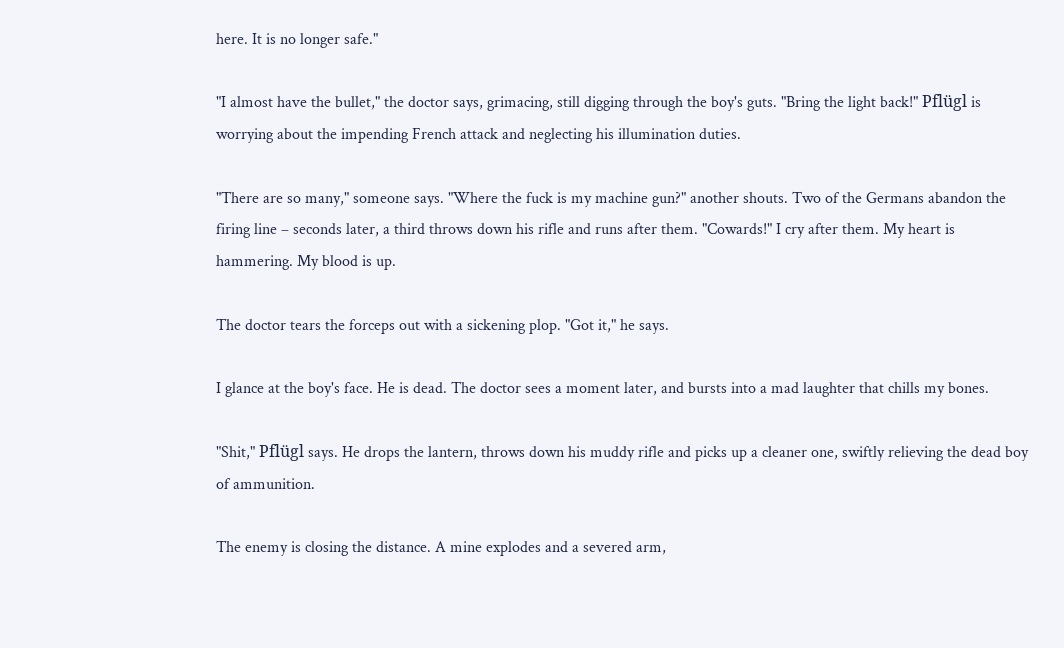here. It is no longer safe."

"I almost have the bullet," the doctor says, grimacing, still digging through the boy's guts. "Bring the light back!" Pflügl is worrying about the impending French attack and neglecting his illumination duties.

"There are so many," someone says. "Where the fuck is my machine gun?" another shouts. Two of the Germans abandon the firing line – seconds later, a third throws down his rifle and runs after them. "Cowards!" I cry after them. My heart is hammering. My blood is up.

The doctor tears the forceps out with a sickening plop. "Got it," he says.

I glance at the boy's face. He is dead. The doctor sees a moment later, and bursts into a mad laughter that chills my bones.

"Shit," Pflügl says. He drops the lantern, throws down his muddy rifle and picks up a cleaner one, swiftly relieving the dead boy of ammunition.

The enemy is closing the distance. A mine explodes and a severed arm,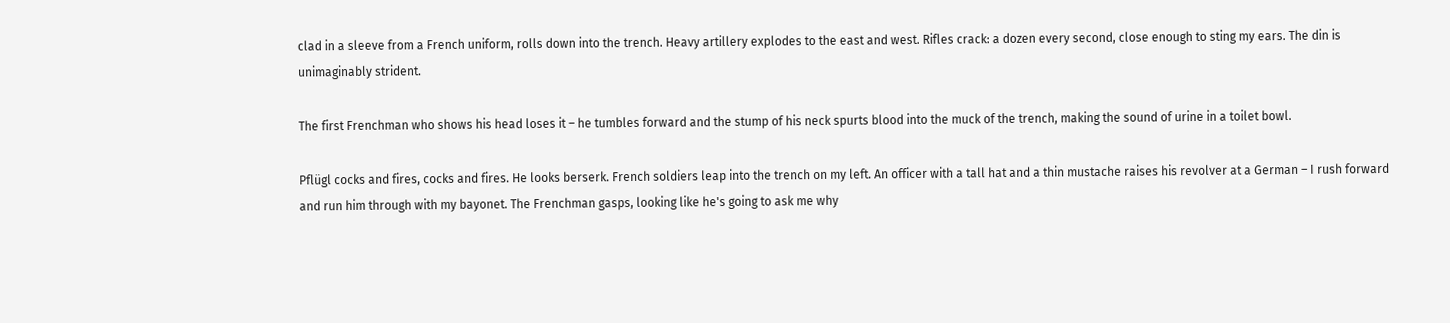clad in a sleeve from a French uniform, rolls down into the trench. Heavy artillery explodes to the east and west. Rifles crack: a dozen every second, close enough to sting my ears. The din is unimaginably strident.

The first Frenchman who shows his head loses it – he tumbles forward and the stump of his neck spurts blood into the muck of the trench, making the sound of urine in a toilet bowl.

Pflügl cocks and fires, cocks and fires. He looks berserk. French soldiers leap into the trench on my left. An officer with a tall hat and a thin mustache raises his revolver at a German – I rush forward and run him through with my bayonet. The Frenchman gasps, looking like he's going to ask me why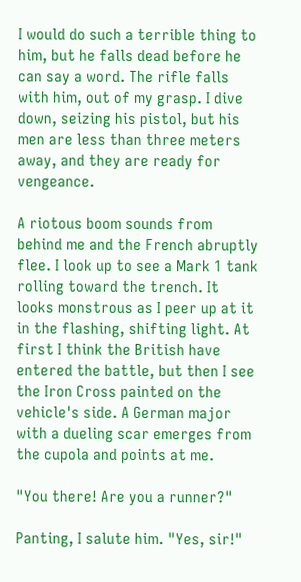I would do such a terrible thing to him, but he falls dead before he can say a word. The rifle falls with him, out of my grasp. I dive down, seizing his pistol, but his men are less than three meters away, and they are ready for vengeance.

A riotous boom sounds from behind me and the French abruptly flee. I look up to see a Mark 1 tank rolling toward the trench. It looks monstrous as I peer up at it in the flashing, shifting light. At first I think the British have entered the battle, but then I see the Iron Cross painted on the vehicle's side. A German major with a dueling scar emerges from the cupola and points at me.

"You there! Are you a runner?"

Panting, I salute him. "Yes, sir!"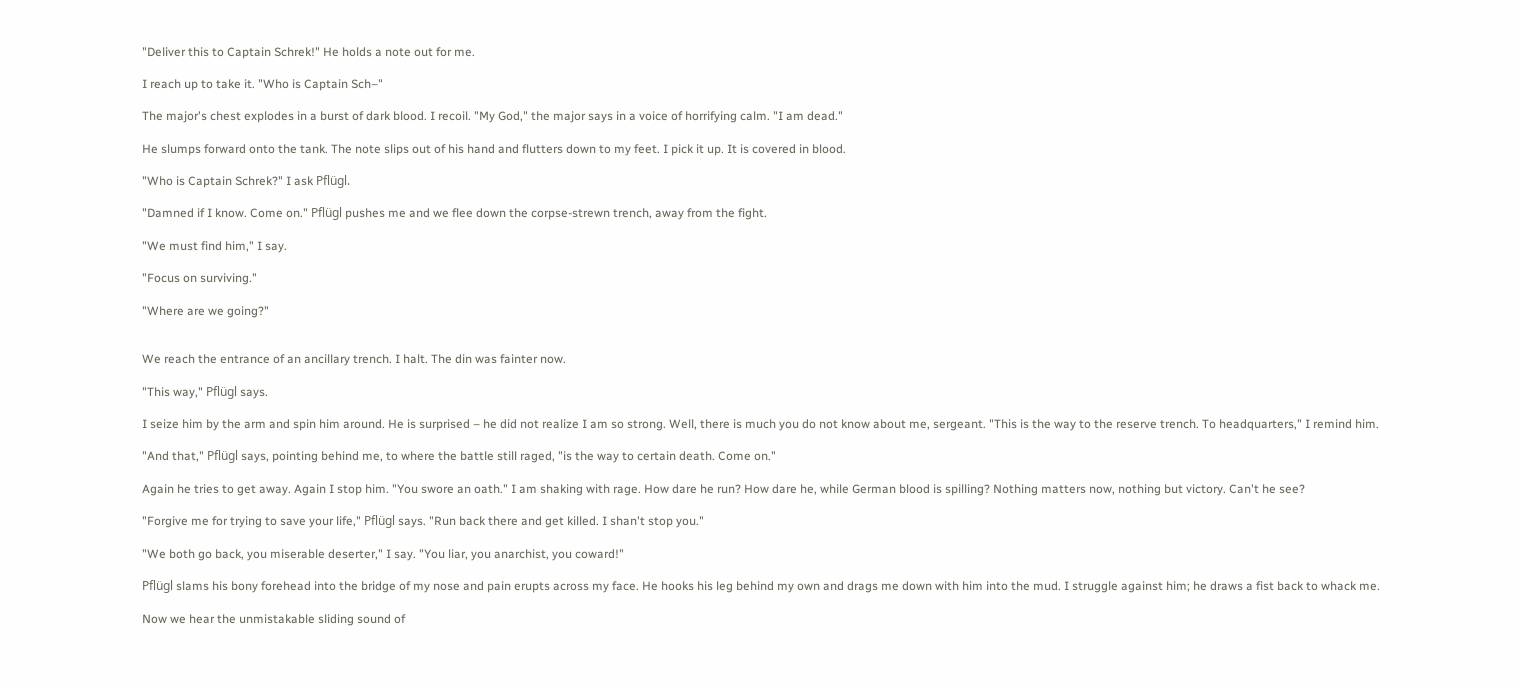"Deliver this to Captain Schrek!" He holds a note out for me.

I reach up to take it. "Who is Captain Sch–"

The major's chest explodes in a burst of dark blood. I recoil. "My God," the major says in a voice of horrifying calm. "I am dead."

He slumps forward onto the tank. The note slips out of his hand and flutters down to my feet. I pick it up. It is covered in blood.

"Who is Captain Schrek?" I ask Pflügl.

"Damned if I know. Come on." Pflügl pushes me and we flee down the corpse-strewn trench, away from the fight.

"We must find him," I say.

"Focus on surviving."

"Where are we going?"


We reach the entrance of an ancillary trench. I halt. The din was fainter now.

"This way," Pflügl says.

I seize him by the arm and spin him around. He is surprised – he did not realize I am so strong. Well, there is much you do not know about me, sergeant. "This is the way to the reserve trench. To headquarters," I remind him.

"And that," Pflügl says, pointing behind me, to where the battle still raged, "is the way to certain death. Come on."

Again he tries to get away. Again I stop him. "You swore an oath." I am shaking with rage. How dare he run? How dare he, while German blood is spilling? Nothing matters now, nothing but victory. Can't he see?

"Forgive me for trying to save your life," Pflügl says. "Run back there and get killed. I shan't stop you."

"We both go back, you miserable deserter," I say. "You liar, you anarchist, you coward!"

Pflügl slams his bony forehead into the bridge of my nose and pain erupts across my face. He hooks his leg behind my own and drags me down with him into the mud. I struggle against him; he draws a fist back to whack me.

Now we hear the unmistakable sliding sound of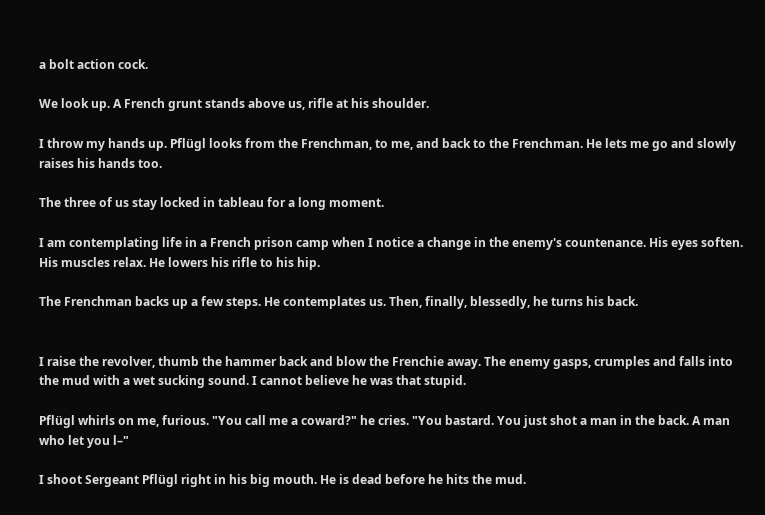a bolt action cock.

We look up. A French grunt stands above us, rifle at his shoulder.

I throw my hands up. Pflügl looks from the Frenchman, to me, and back to the Frenchman. He lets me go and slowly raises his hands too.

The three of us stay locked in tableau for a long moment.

I am contemplating life in a French prison camp when I notice a change in the enemy's countenance. His eyes soften. His muscles relax. He lowers his rifle to his hip.

The Frenchman backs up a few steps. He contemplates us. Then, finally, blessedly, he turns his back.


I raise the revolver, thumb the hammer back and blow the Frenchie away. The enemy gasps, crumples and falls into the mud with a wet sucking sound. I cannot believe he was that stupid.

Pflügl whirls on me, furious. "You call me a coward?" he cries. "You bastard. You just shot a man in the back. A man who let you l–"

I shoot Sergeant Pflügl right in his big mouth. He is dead before he hits the mud.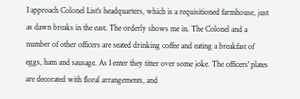I approach Colonel List's headquarters, which is a requisitioned farmhouse, just as dawn breaks in the east. The orderly shows me in. The Colonel and a number of other officers are seated drinking coffee and eating a breakfast of eggs, ham and sausage. As I enter they titter over some joke. The officers' plates are decorated with floral arrangements, and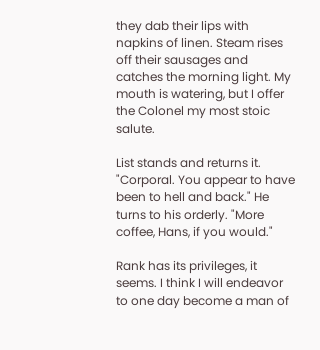they dab their lips with napkins of linen. Steam rises off their sausages and catches the morning light. My mouth is watering, but I offer the Colonel my most stoic salute.

List stands and returns it. "Corporal. You appear to have been to hell and back." He turns to his orderly. "More coffee, Hans, if you would."

Rank has its privileges, it seems. I think I will endeavor to one day become a man of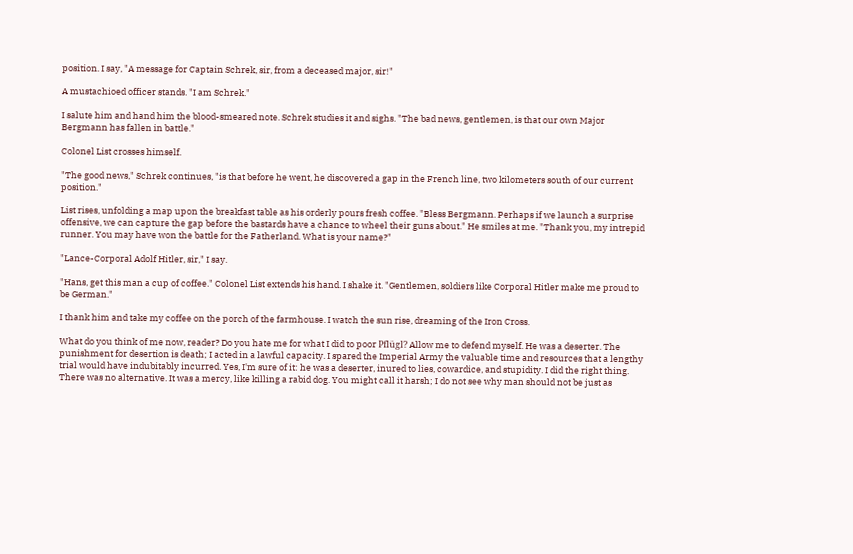position. I say, "A message for Captain Schrek, sir, from a deceased major, sir!"

A mustachioed officer stands. "I am Schrek."

I salute him and hand him the blood-smeared note. Schrek studies it and sighs. "The bad news, gentlemen, is that our own Major Bergmann has fallen in battle."

Colonel List crosses himself.

"The good news," Schrek continues, "is that before he went, he discovered a gap in the French line, two kilometers south of our current position."

List rises, unfolding a map upon the breakfast table as his orderly pours fresh coffee. "Bless Bergmann. Perhaps if we launch a surprise offensive, we can capture the gap before the bastards have a chance to wheel their guns about." He smiles at me. "Thank you, my intrepid runner. You may have won the battle for the Fatherland. What is your name?"

"Lance-Corporal Adolf Hitler, sir," I say.

"Hans, get this man a cup of coffee." Colonel List extends his hand. I shake it. "Gentlemen, soldiers like Corporal Hitler make me proud to be German."

I thank him and take my coffee on the porch of the farmhouse. I watch the sun rise, dreaming of the Iron Cross.

What do you think of me now, reader? Do you hate me for what I did to poor Pflügl? Allow me to defend myself. He was a deserter. The punishment for desertion is death; I acted in a lawful capacity. I spared the Imperial Army the valuable time and resources that a lengthy trial would have indubitably incurred. Yes, I'm sure of it: he was a deserter, inured to lies, cowardice, and stupidity. I did the right thing. There was no alternative. It was a mercy, like killing a rabid dog. You might call it harsh; I do not see why man should not be just as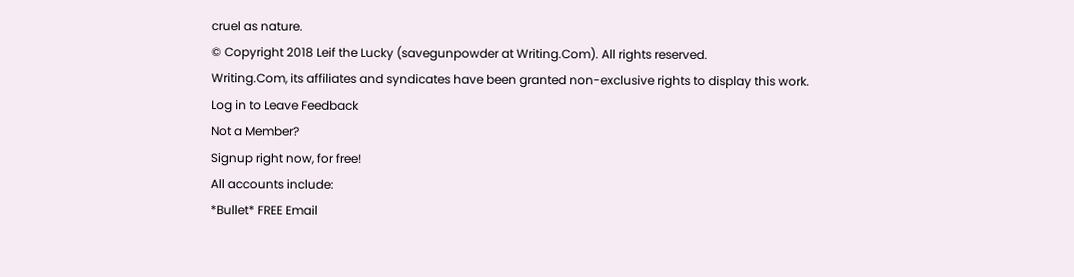cruel as nature.
© Copyright 2018 Leif the Lucky (savegunpowder at Writing.Com). All rights reserved.
Writing.Com, its affiliates and syndicates have been granted non-exclusive rights to display this work.
Log in to Leave Feedback
Not a Member?
Signup right now, for free!
All accounts include:
*Bullet* FREE Email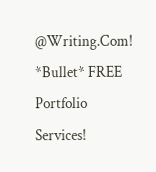@Writing.Com!
*Bullet* FREE Portfolio Services!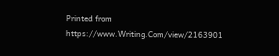Printed from https://www.Writing.Com/view/2163901